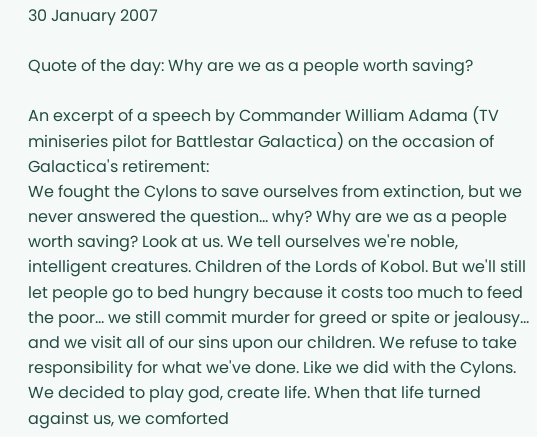30 January 2007

Quote of the day: Why are we as a people worth saving?

An excerpt of a speech by Commander William Adama (TV miniseries pilot for Battlestar Galactica) on the occasion of Galactica's retirement:
We fought the Cylons to save ourselves from extinction, but we never answered the question... why? Why are we as a people worth saving? Look at us. We tell ourselves we're noble, intelligent creatures. Children of the Lords of Kobol. But we'll still let people go to bed hungry because it costs too much to feed the poor... we still commit murder for greed or spite or jealousy... and we visit all of our sins upon our children. We refuse to take responsibility for what we've done. Like we did with the Cylons. We decided to play god, create life. When that life turned against us, we comforted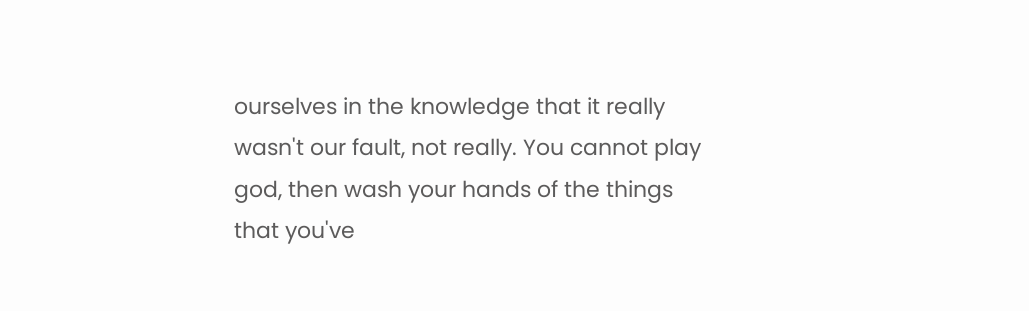ourselves in the knowledge that it really wasn't our fault, not really. You cannot play god, then wash your hands of the things that you've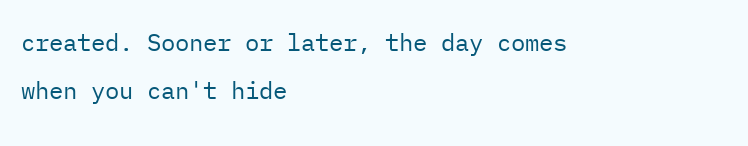created. Sooner or later, the day comes when you can't hide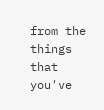from the things that you've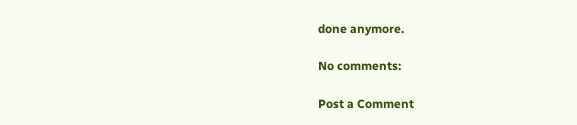done anymore.

No comments:

Post a Comment